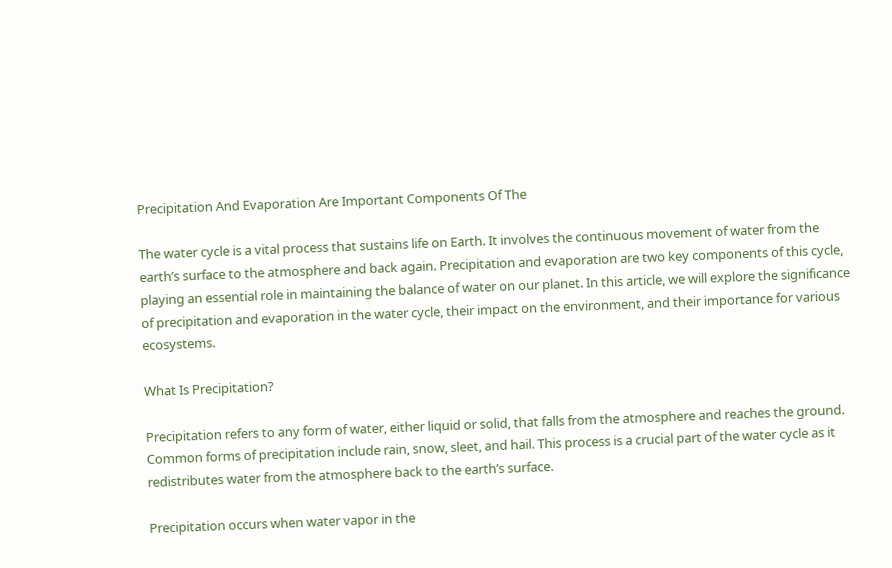Precipitation And Evaporation Are Important Components Of The

The water cycle is a vital process that sustains life on Earth. It involves the continuous movement of water from the earth’s surface to the atmosphere and back again. Precipitation and evaporation are two key components of this cycle, playing an essential role in maintaining the balance of water on our planet. In this article, we will explore the significance of precipitation and evaporation in the water cycle, their impact on the environment, and their importance for various ecosystems.

What Is Precipitation?

Precipitation refers to any form of water, either liquid or solid, that falls from the atmosphere and reaches the ground. Common forms of precipitation include rain, snow, sleet, and hail. This process is a crucial part of the water cycle as it redistributes water from the atmosphere back to the earth’s surface.

Precipitation occurs when water vapor in the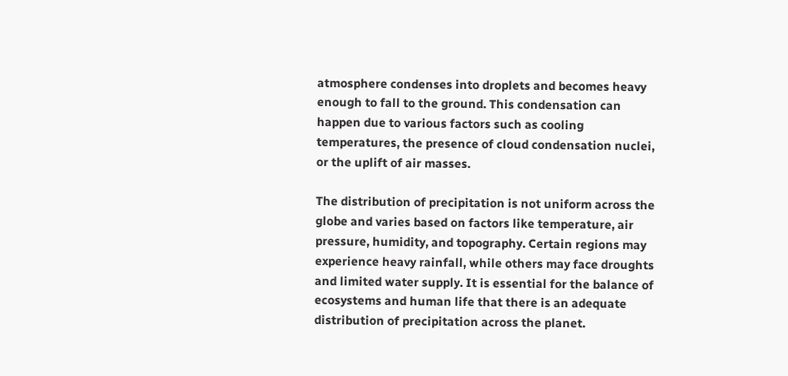atmosphere condenses into droplets and becomes heavy enough to fall to the ground. This condensation can happen due to various factors such as cooling temperatures, the presence of cloud condensation nuclei, or the uplift of air masses.

The distribution of precipitation is not uniform across the globe and varies based on factors like temperature, air pressure, humidity, and topography. Certain regions may experience heavy rainfall, while others may face droughts and limited water supply. It is essential for the balance of ecosystems and human life that there is an adequate distribution of precipitation across the planet.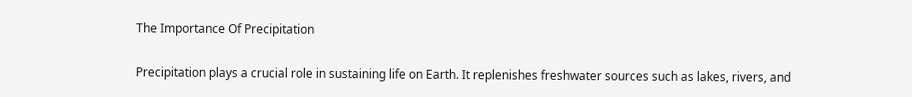The Importance Of Precipitation

Precipitation plays a crucial role in sustaining life on Earth. It replenishes freshwater sources such as lakes, rivers, and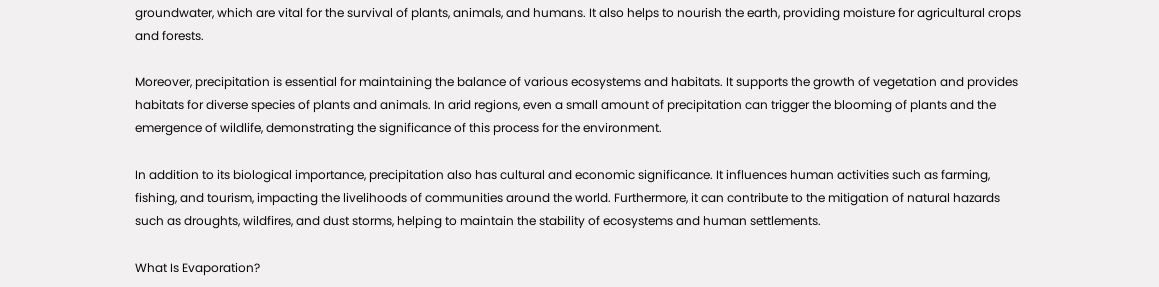groundwater, which are vital for the survival of plants, animals, and humans. It also helps to nourish the earth, providing moisture for agricultural crops and forests.

Moreover, precipitation is essential for maintaining the balance of various ecosystems and habitats. It supports the growth of vegetation and provides habitats for diverse species of plants and animals. In arid regions, even a small amount of precipitation can trigger the blooming of plants and the emergence of wildlife, demonstrating the significance of this process for the environment.

In addition to its biological importance, precipitation also has cultural and economic significance. It influences human activities such as farming, fishing, and tourism, impacting the livelihoods of communities around the world. Furthermore, it can contribute to the mitigation of natural hazards such as droughts, wildfires, and dust storms, helping to maintain the stability of ecosystems and human settlements.

What Is Evaporation?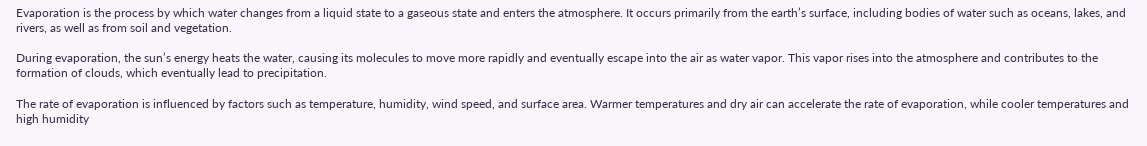Evaporation is the process by which water changes from a liquid state to a gaseous state and enters the atmosphere. It occurs primarily from the earth’s surface, including bodies of water such as oceans, lakes, and rivers, as well as from soil and vegetation.

During evaporation, the sun’s energy heats the water, causing its molecules to move more rapidly and eventually escape into the air as water vapor. This vapor rises into the atmosphere and contributes to the formation of clouds, which eventually lead to precipitation.

The rate of evaporation is influenced by factors such as temperature, humidity, wind speed, and surface area. Warmer temperatures and dry air can accelerate the rate of evaporation, while cooler temperatures and high humidity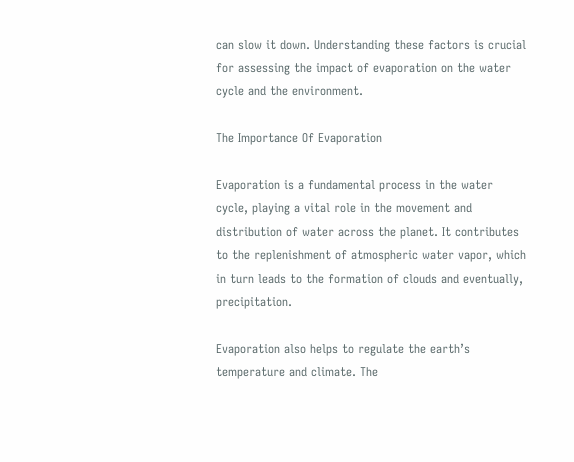can slow it down. Understanding these factors is crucial for assessing the impact of evaporation on the water cycle and the environment.

The Importance Of Evaporation

Evaporation is a fundamental process in the water cycle, playing a vital role in the movement and distribution of water across the planet. It contributes to the replenishment of atmospheric water vapor, which in turn leads to the formation of clouds and eventually, precipitation.

Evaporation also helps to regulate the earth’s temperature and climate. The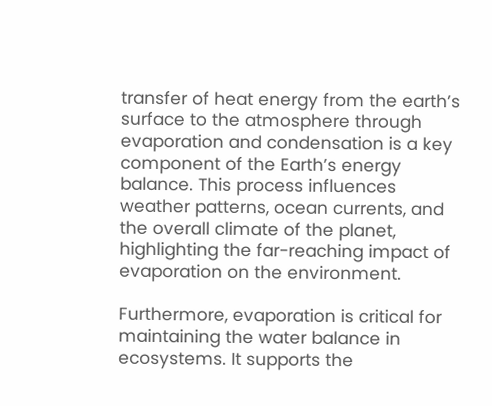transfer of heat energy from the earth’s surface to the atmosphere through evaporation and condensation is a key component of the Earth’s energy balance. This process influences weather patterns, ocean currents, and the overall climate of the planet, highlighting the far-reaching impact of evaporation on the environment.

Furthermore, evaporation is critical for maintaining the water balance in ecosystems. It supports the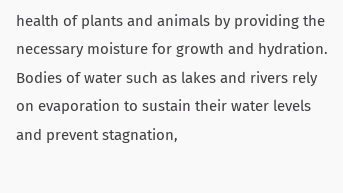health of plants and animals by providing the necessary moisture for growth and hydration. Bodies of water such as lakes and rivers rely on evaporation to sustain their water levels and prevent stagnation,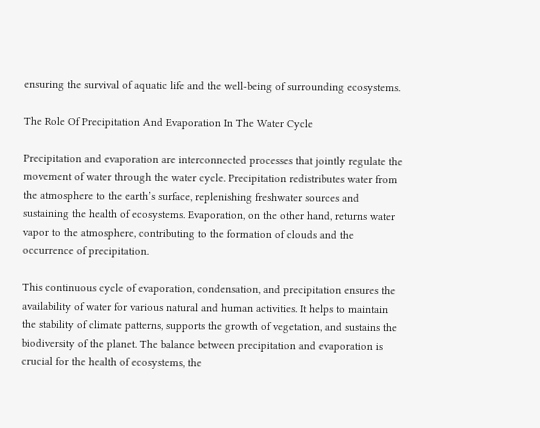ensuring the survival of aquatic life and the well-being of surrounding ecosystems.

The Role Of Precipitation And Evaporation In The Water Cycle

Precipitation and evaporation are interconnected processes that jointly regulate the movement of water through the water cycle. Precipitation redistributes water from the atmosphere to the earth’s surface, replenishing freshwater sources and sustaining the health of ecosystems. Evaporation, on the other hand, returns water vapor to the atmosphere, contributing to the formation of clouds and the occurrence of precipitation.

This continuous cycle of evaporation, condensation, and precipitation ensures the availability of water for various natural and human activities. It helps to maintain the stability of climate patterns, supports the growth of vegetation, and sustains the biodiversity of the planet. The balance between precipitation and evaporation is crucial for the health of ecosystems, the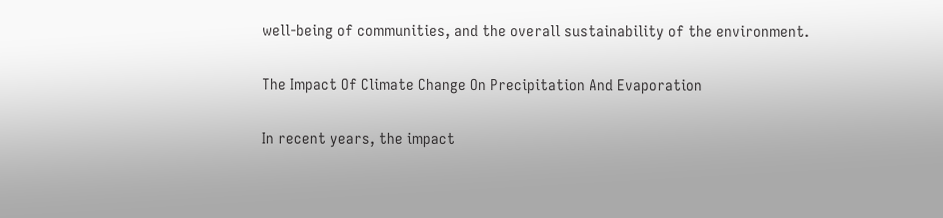well-being of communities, and the overall sustainability of the environment.

The Impact Of Climate Change On Precipitation And Evaporation

In recent years, the impact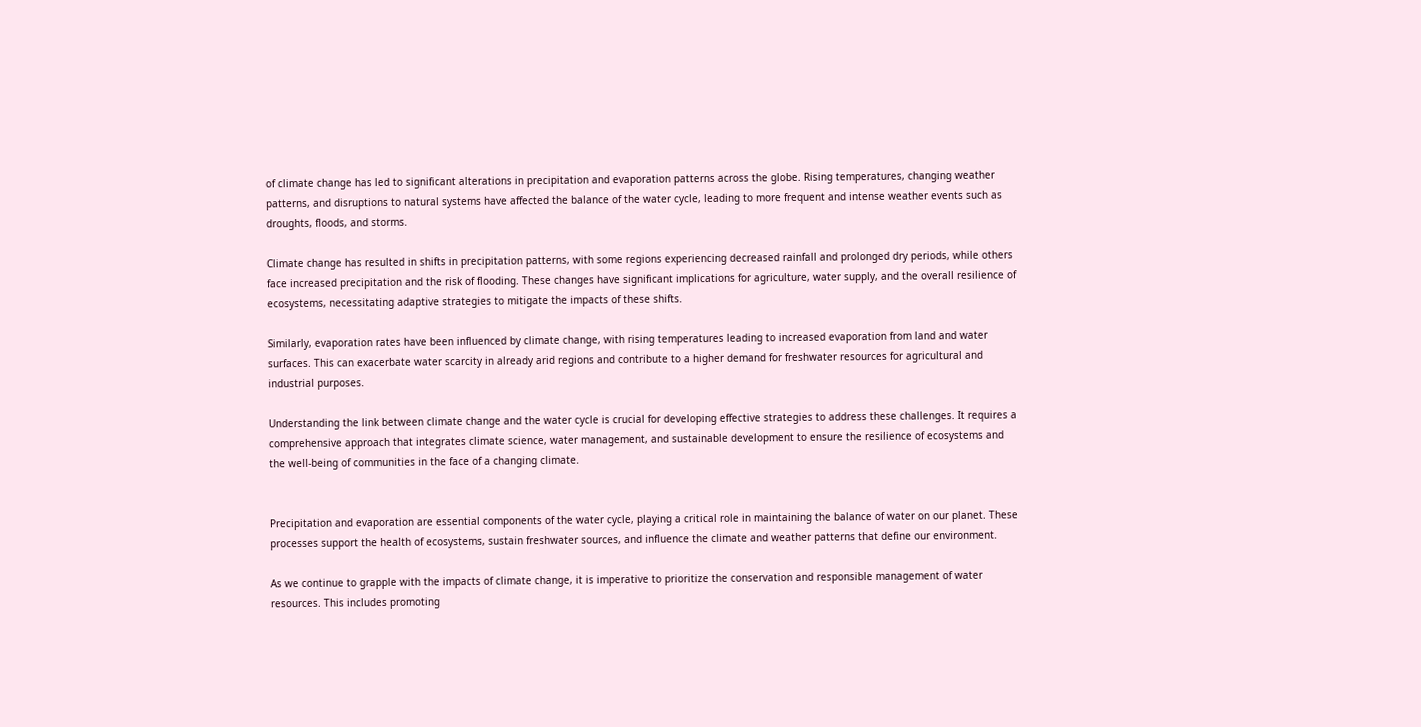of climate change has led to significant alterations in precipitation and evaporation patterns across the globe. Rising temperatures, changing weather patterns, and disruptions to natural systems have affected the balance of the water cycle, leading to more frequent and intense weather events such as droughts, floods, and storms.

Climate change has resulted in shifts in precipitation patterns, with some regions experiencing decreased rainfall and prolonged dry periods, while others face increased precipitation and the risk of flooding. These changes have significant implications for agriculture, water supply, and the overall resilience of ecosystems, necessitating adaptive strategies to mitigate the impacts of these shifts.

Similarly, evaporation rates have been influenced by climate change, with rising temperatures leading to increased evaporation from land and water surfaces. This can exacerbate water scarcity in already arid regions and contribute to a higher demand for freshwater resources for agricultural and industrial purposes.

Understanding the link between climate change and the water cycle is crucial for developing effective strategies to address these challenges. It requires a comprehensive approach that integrates climate science, water management, and sustainable development to ensure the resilience of ecosystems and the well-being of communities in the face of a changing climate.


Precipitation and evaporation are essential components of the water cycle, playing a critical role in maintaining the balance of water on our planet. These processes support the health of ecosystems, sustain freshwater sources, and influence the climate and weather patterns that define our environment.

As we continue to grapple with the impacts of climate change, it is imperative to prioritize the conservation and responsible management of water resources. This includes promoting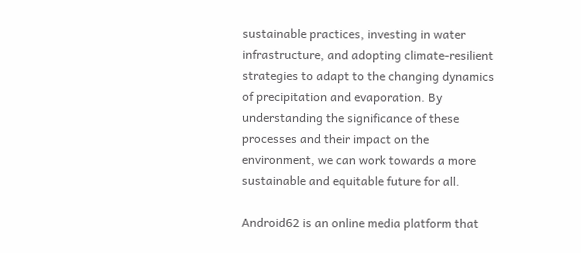sustainable practices, investing in water infrastructure, and adopting climate-resilient strategies to adapt to the changing dynamics of precipitation and evaporation. By understanding the significance of these processes and their impact on the environment, we can work towards a more sustainable and equitable future for all.

Android62 is an online media platform that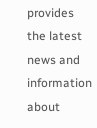provides the latest news and information about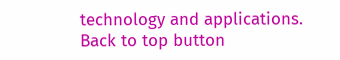technology and applications.
Back to top button